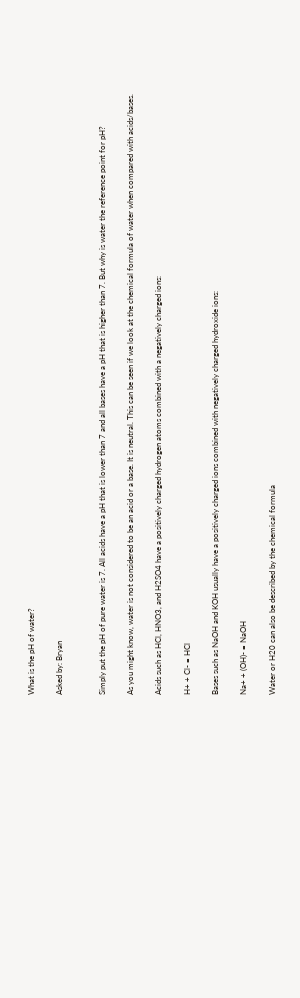What is the pH of water?

Asked by: Bryan


Simply put the pH of pure water is 7. All acids have a pH that is lower than 7 and all bases have a pH that is higher than 7. But why is water the reference point for pH?

As you might know, water is not considered to be an acid or a base. It is neutral. This can be seen if we look at the chemical formula of water when compared with acids/bases.

Acids such as HCl, HNO3, and H2SO4 have a positively charged hydrogen atoms combined with a negatively charged ions:

H+ + Cl- = HCl

Bases such as NaOH and KOH usually have a positively charged ions combined with negatively charged hydroxide ions:

Na+ + (OH)- = NaOH

Water or H20 can also be described by the chemical formula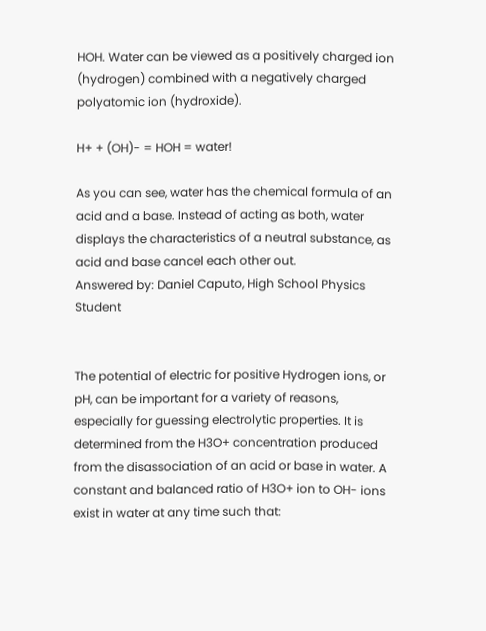HOH. Water can be viewed as a positively charged ion (hydrogen) combined with a negatively charged polyatomic ion (hydroxide).

H+ + (OH)- = HOH = water!

As you can see, water has the chemical formula of an acid and a base. Instead of acting as both, water displays the characteristics of a neutral substance, as acid and base cancel each other out.
Answered by: Daniel Caputo, High School Physics Student


The potential of electric for positive Hydrogen ions, or pH, can be important for a variety of reasons, especially for guessing electrolytic properties. It is determined from the H3O+ concentration produced from the disassociation of an acid or base in water. A constant and balanced ratio of H3O+ ion to OH- ions exist in water at any time such that: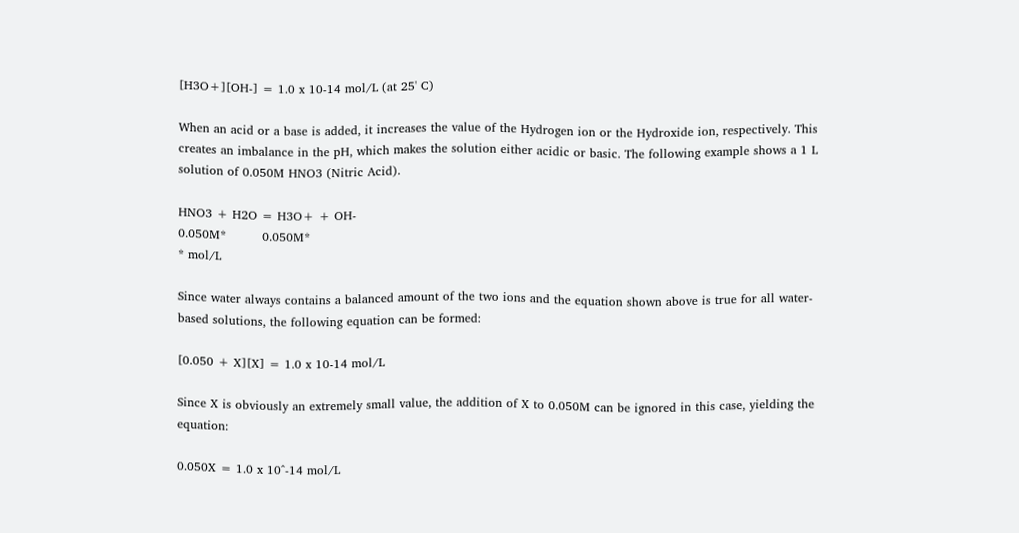[H3O+][OH-] = 1.0 x 10-14 mol/L (at 25' C)

When an acid or a base is added, it increases the value of the Hydrogen ion or the Hydroxide ion, respectively. This creates an imbalance in the pH, which makes the solution either acidic or basic. The following example shows a 1 L solution of 0.050M HNO3 (Nitric Acid).

HNO3 + H2O = H3O+ + OH-
0.050M*         0.050M*
* mol/L

Since water always contains a balanced amount of the two ions and the equation shown above is true for all water-based solutions, the following equation can be formed:

[0.050 + X][X] = 1.0 x 10-14 mol/L

Since X is obviously an extremely small value, the addition of X to 0.050M can be ignored in this case, yielding the equation:

0.050X = 1.0 x 10^-14 mol/L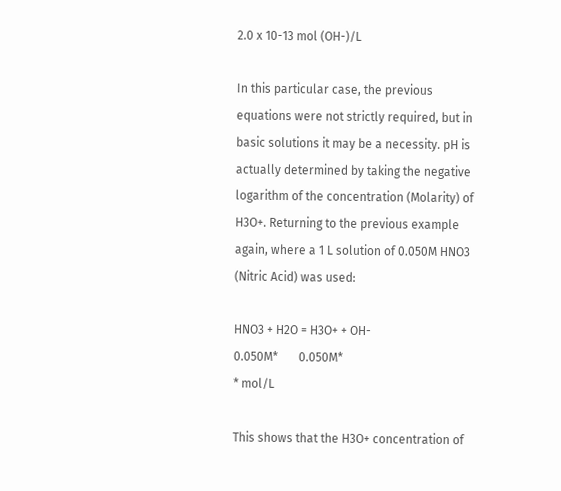2.0 x 10-13 mol (OH-)/L

In this particular case, the previous equations were not strictly required, but in basic solutions it may be a necessity. pH is actually determined by taking the negative logarithm of the concentration (Molarity) of H3O+. Returning to the previous example again, where a 1 L solution of 0.050M HNO3 (Nitric Acid) was used:

HNO3 + H2O = H3O+ + OH-
0.050M*       0.050M*
* mol/L

This shows that the H3O+ concentration of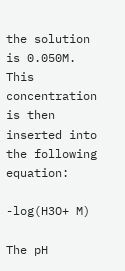the solution is 0.050M. This concentration is then inserted into the following equation:

-log(H3O+ M)

The pH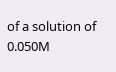of a solution of 0.050M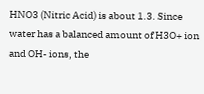HNO3 (Nitric Acid) is about 1.3. Since water has a balanced amount of H3O+ ion and OH- ions, the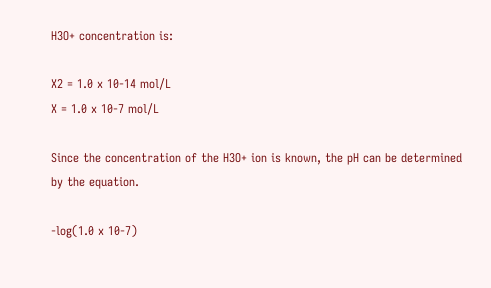H3O+ concentration is:

X2 = 1.0 x 10-14 mol/L
X = 1.0 x 10-7 mol/L

Since the concentration of the H3O+ ion is known, the pH can be determined by the equation.

-log(1.0 x 10-7)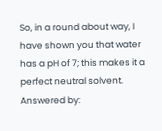So, in a round about way, I have shown you that water has a pH of 7; this makes it a perfect neutral solvent.
Answered by: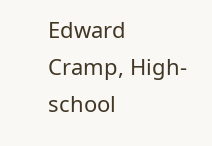Edward Cramp, High-school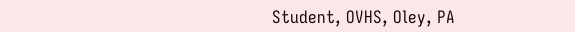Student, OVHS, Oley, PA